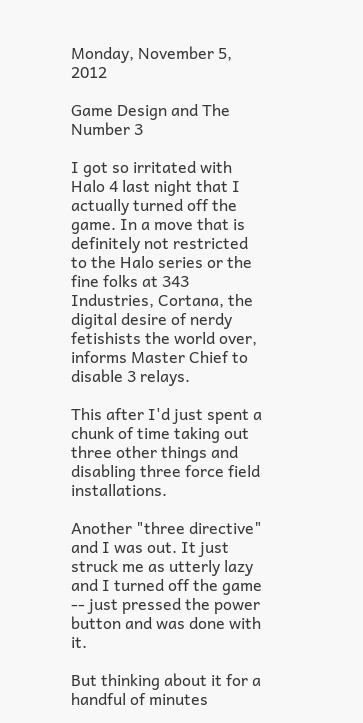Monday, November 5, 2012

Game Design and The Number 3

I got so irritated with Halo 4 last night that I actually turned off the game. In a move that is definitely not restricted to the Halo series or the fine folks at 343 Industries, Cortana, the digital desire of nerdy fetishists the world over, informs Master Chief to disable 3 relays.

This after I'd just spent a chunk of time taking out three other things and disabling three force field installations.

Another "three directive" and I was out. It just struck me as utterly lazy and I turned off the game -- just pressed the power button and was done with it.

But thinking about it for a handful of minutes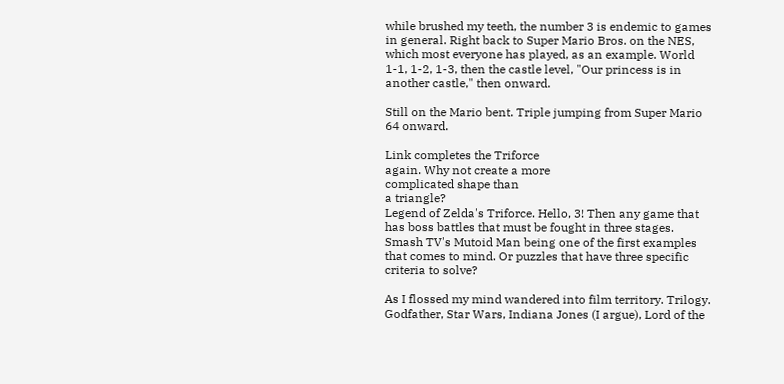while brushed my teeth, the number 3 is endemic to games in general. Right back to Super Mario Bros. on the NES, which most everyone has played, as an example. World 1-1, 1-2, 1-3, then the castle level, "Our princess is in another castle," then onward.

Still on the Mario bent. Triple jumping from Super Mario 64 onward.

Link completes the Triforce
again. Why not create a more
complicated shape than
a triangle?
Legend of Zelda's Triforce. Hello, 3! Then any game that has boss battles that must be fought in three stages. Smash TV's Mutoid Man being one of the first examples that comes to mind. Or puzzles that have three specific criteria to solve?

As I flossed my mind wandered into film territory. Trilogy. Godfather, Star Wars, Indiana Jones (I argue), Lord of the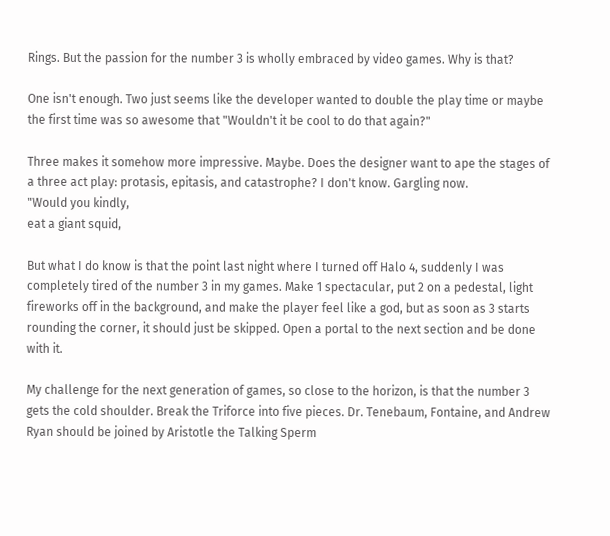Rings. But the passion for the number 3 is wholly embraced by video games. Why is that?

One isn't enough. Two just seems like the developer wanted to double the play time or maybe the first time was so awesome that "Wouldn't it be cool to do that again?"

Three makes it somehow more impressive. Maybe. Does the designer want to ape the stages of a three act play: protasis, epitasis, and catastrophe? I don't know. Gargling now.
"Would you kindly,
eat a giant squid,

But what I do know is that the point last night where I turned off Halo 4, suddenly I was completely tired of the number 3 in my games. Make 1 spectacular, put 2 on a pedestal, light fireworks off in the background, and make the player feel like a god, but as soon as 3 starts rounding the corner, it should just be skipped. Open a portal to the next section and be done with it.

My challenge for the next generation of games, so close to the horizon, is that the number 3 gets the cold shoulder. Break the Triforce into five pieces. Dr. Tenebaum, Fontaine, and Andrew Ryan should be joined by Aristotle the Talking Sperm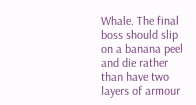Whale. The final boss should slip on a banana peel and die rather than have two layers of armour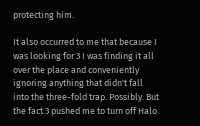protecting him.

It also occurred to me that because I was looking for 3 I was finding it all over the place and conveniently ignoring anything that didn't fall into the three-fold trap. Possibly. But the fact 3 pushed me to turn off Halo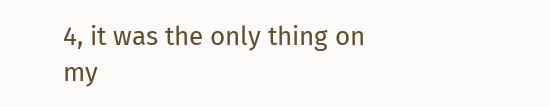4, it was the only thing on my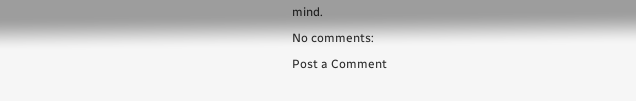mind.

No comments:

Post a Comment